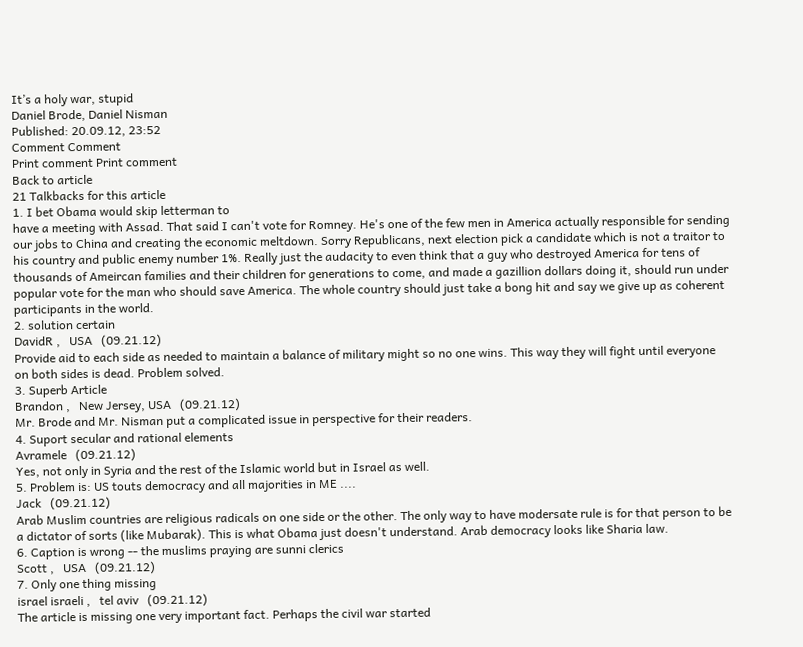It’s a holy war, stupid
Daniel Brode, Daniel Nisman
Published: 20.09.12, 23:52
Comment Comment
Print comment Print comment
Back to article
21 Talkbacks for this article
1. I bet Obama would skip letterman to
have a meeting with Assad. That said I can't vote for Romney. He's one of the few men in America actually responsible for sending our jobs to China and creating the economic meltdown. Sorry Republicans, next election pick a candidate which is not a traitor to his country and public enemy number 1%. Really just the audacity to even think that a guy who destroyed America for tens of thousands of Ameircan families and their children for generations to come, and made a gazillion dollars doing it, should run under popular vote for the man who should save America. The whole country should just take a bong hit and say we give up as coherent participants in the world.
2. solution certain
DavidR ,   USA   (09.21.12)
Provide aid to each side as needed to maintain a balance of military might so no one wins. This way they will fight until everyone on both sides is dead. Problem solved.
3. Superb Article
Brandon ,   New Jersey, USA   (09.21.12)
Mr. Brode and Mr. Nisman put a complicated issue in perspective for their readers.
4. Suport secular and rational elements
Avramele   (09.21.12)
Yes, not only in Syria and the rest of the Islamic world but in Israel as well.
5. Problem is: US touts democracy and all majorities in ME ....
Jack   (09.21.12)
Arab Muslim countries are religious radicals on one side or the other. The only way to have modersate rule is for that person to be a dictator of sorts (like Mubarak). This is what Obama just doesn't understand. Arab democracy looks like Sharia law.
6. Caption is wrong -- the muslims praying are sunni clerics
Scott ,   USA   (09.21.12)
7. Only one thing missing
israel israeli ,   tel aviv   (09.21.12)
The article is missing one very important fact. Perhaps the civil war started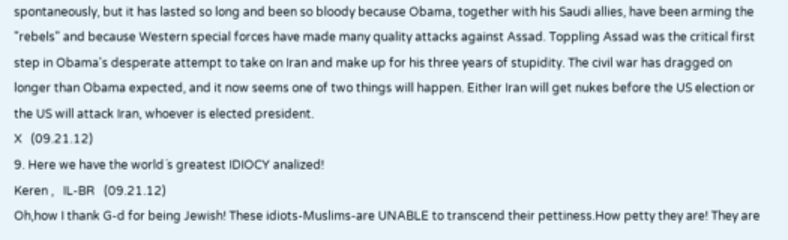spontaneously, but it has lasted so long and been so bloody because Obama, together with his Saudi allies, have been arming the "rebels" and because Western special forces have made many quality attacks against Assad. Toppling Assad was the critical first step in Obama's desperate attempt to take on Iran and make up for his three years of stupidity. The civil war has dragged on longer than Obama expected, and it now seems one of two things will happen. Either Iran will get nukes before the US election or the US will attack Iran, whoever is elected president.
X   (09.21.12)
9. Here we have the world´s greatest IDIOCY analized!
Keren ,   IL-BR   (09.21.12)
Oh,how I thank G-d for being Jewish! These idiots-Muslims-are UNABLE to transcend their pettiness.How petty they are! They are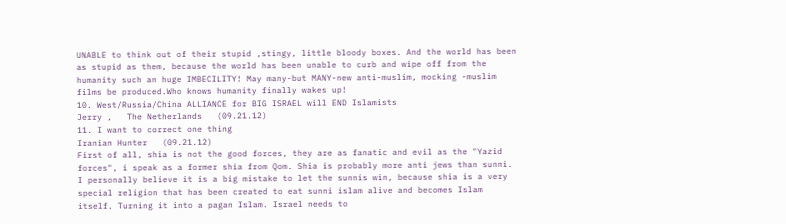UNABLE to think out of their stupid ,stingy, little bloody boxes. And the world has been as stupid as them, because the world has been unable to curb and wipe off from the humanity such an huge IMBECILITY! May many-but MANY-new anti-muslim, mocking -muslim films be produced.Who knows humanity finally wakes up!
10. West/Russia/China ALLIANCE for BIG ISRAEL will END Islamists
Jerry ,   The Netherlands   (09.21.12)
11. I want to correct one thing
Iranian Hunter   (09.21.12)
First of all, shia is not the good forces, they are as fanatic and evil as the "Yazid forces", i speak as a former shia from Qom. Shia is probably more anti jews than sunni. I personally believe it is a big mistake to let the sunnis win, because shia is a very special religion that has been created to eat sunni islam alive and becomes Islam itself. Turning it into a pagan Islam. Israel needs to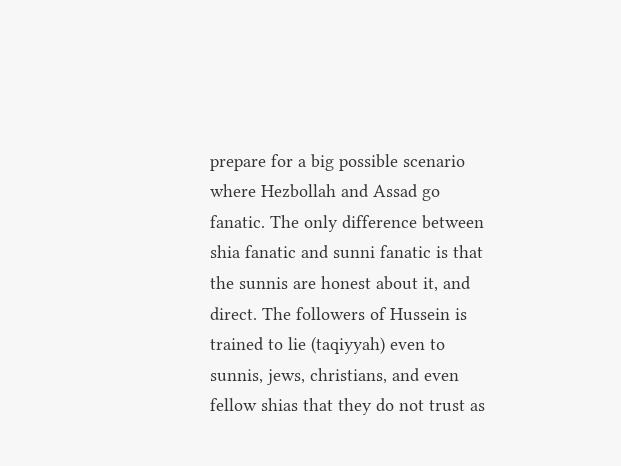prepare for a big possible scenario where Hezbollah and Assad go fanatic. The only difference between shia fanatic and sunni fanatic is that the sunnis are honest about it, and direct. The followers of Hussein is trained to lie (taqiyyah) even to sunnis, jews, christians, and even fellow shias that they do not trust as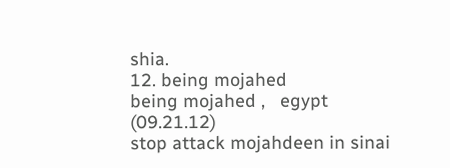shia.
12. being mojahed
being mojahed ,   egypt   (09.21.12)
stop attack mojahdeen in sinai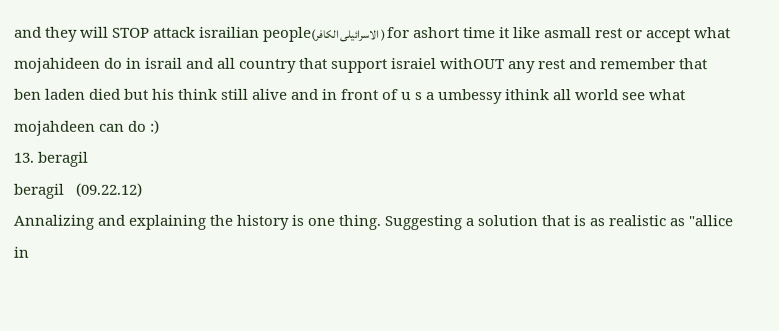and they will STOP attack israilian people(الاسرائيلى الكافر ) for ashort time it like asmall rest or accept what mojahideen do in israil and all country that support israiel withOUT any rest and remember that ben laden died but his think still alive and in front of u s a umbessy ithink all world see what mojahdeen can do :)
13. beragil
beragil   (09.22.12)
Annalizing and explaining the history is one thing. Suggesting a solution that is as realistic as "allice in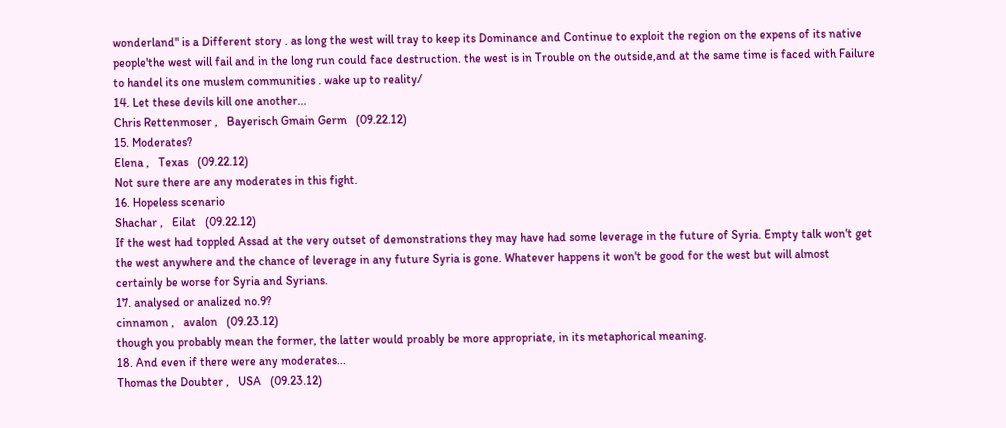wonderland" is a Different story . as long the west will tray to keep its Dominance and Continue to exploit the region on the expens of its native people'the west will fail and in the long run could face destruction. the west is in Trouble on the outside,and at the same time is faced with Failure to handel its one muslem communities . wake up to reality/
14. Let these devils kill one another...
Chris Rettenmoser ,   Bayerisch Gmain Germ   (09.22.12)
15. Moderates?
Elena ,   Texas   (09.22.12)
Not sure there are any moderates in this fight.
16. Hopeless scenario
Shachar ,   Eilat   (09.22.12)
If the west had toppled Assad at the very outset of demonstrations they may have had some leverage in the future of Syria. Empty talk won't get the west anywhere and the chance of leverage in any future Syria is gone. Whatever happens it won't be good for the west but will almost certainly be worse for Syria and Syrians.
17. analysed or analized no.9?
cinnamon ,   avalon   (09.23.12)
though you probably mean the former, the latter would proably be more appropriate, in its metaphorical meaning.
18. And even if there were any moderates...
Thomas the Doubter ,   USA   (09.23.12)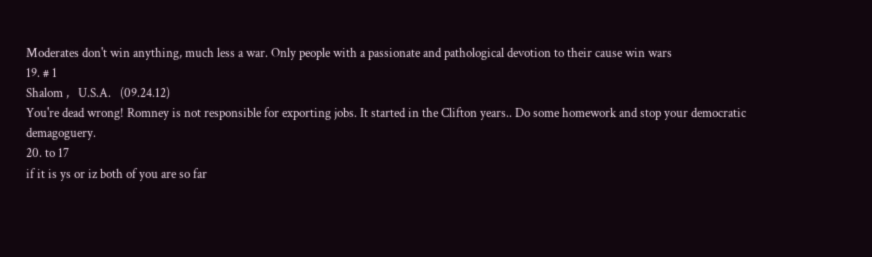Moderates don't win anything, much less a war. Only people with a passionate and pathological devotion to their cause win wars
19. # 1
Shalom ,   U.S.A.   (09.24.12)
You're dead wrong! Romney is not responsible for exporting jobs. It started in the Clifton years.. Do some homework and stop your democratic demagoguery.
20. to 17
if it is ys or iz both of you are so far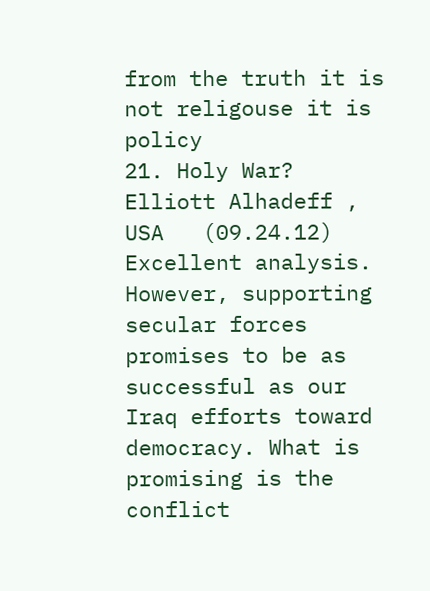from the truth it is not religouse it is policy
21. Holy War?
Elliott Alhadeff ,   USA   (09.24.12)
Excellent analysis. However, supporting secular forces promises to be as successful as our Iraq efforts toward democracy. What is promising is the conflict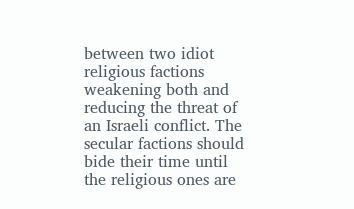between two idiot religious factions weakening both and reducing the threat of an Israeli conflict. The secular factions should bide their time until the religious ones are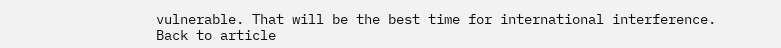vulnerable. That will be the best time for international interference.
Back to article